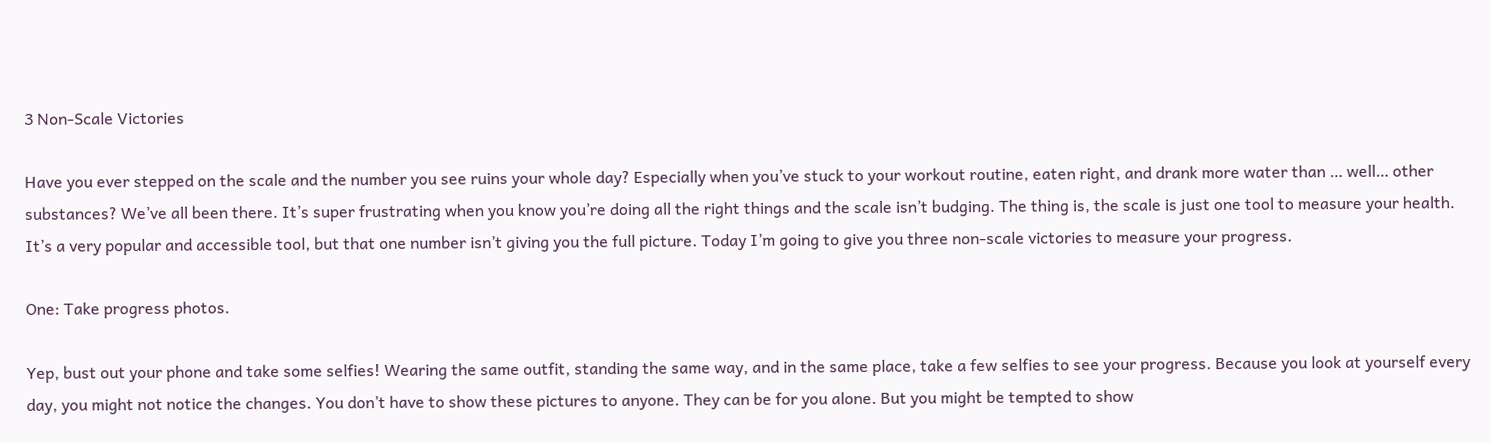3 Non-Scale Victories

Have you ever stepped on the scale and the number you see ruins your whole day? Especially when you’ve stuck to your workout routine, eaten right, and drank more water than … well… other substances? We’ve all been there. It’s super frustrating when you know you’re doing all the right things and the scale isn’t budging. The thing is, the scale is just one tool to measure your health. It’s a very popular and accessible tool, but that one number isn’t giving you the full picture. Today I’m going to give you three non-scale victories to measure your progress.

One: Take progress photos.

Yep, bust out your phone and take some selfies! Wearing the same outfit, standing the same way, and in the same place, take a few selfies to see your progress. Because you look at yourself every day, you might not notice the changes. You don’t have to show these pictures to anyone. They can be for you alone. But you might be tempted to show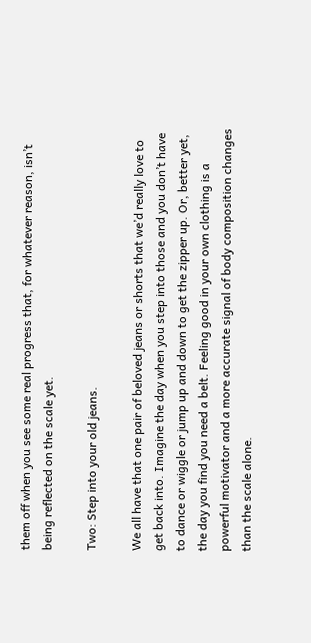them off when you see some real progress that, for whatever reason, isn’t being reflected on the scale yet.

Two: Step into your old jeans.

We all have that one pair of beloved jeans or shorts that we’d really love to get back into. Imagine the day when you step into those and you don’t have to dance or wiggle or jump up and down to get the zipper up. Or, better yet, the day you find you need a belt. Feeling good in your own clothing is a powerful motivator and a more accurate signal of body composition changes than the scale alone.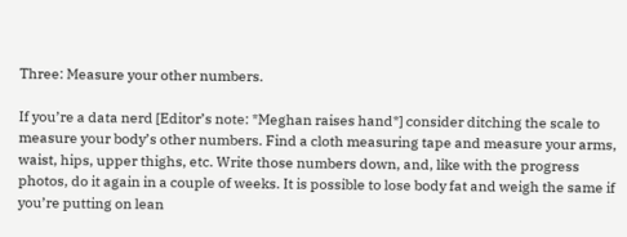Three: Measure your other numbers.

If you’re a data nerd [Editor’s note: *Meghan raises hand*] consider ditching the scale to measure your body’s other numbers. Find a cloth measuring tape and measure your arms, waist, hips, upper thighs, etc. Write those numbers down, and, like with the progress photos, do it again in a couple of weeks. It is possible to lose body fat and weigh the same if you’re putting on lean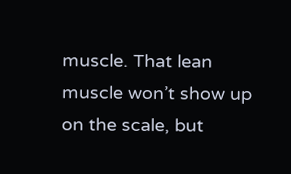muscle. That lean muscle won’t show up on the scale, but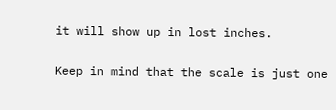it will show up in lost inches.

Keep in mind that the scale is just one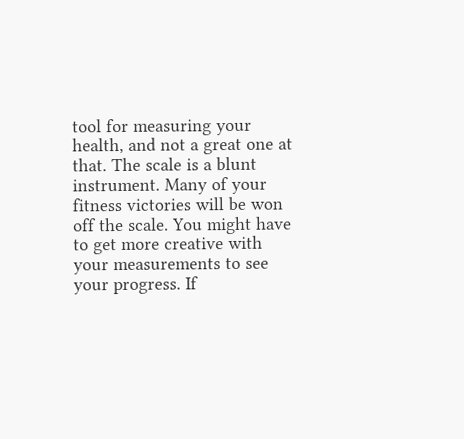tool for measuring your health, and not a great one at that. The scale is a blunt instrument. Many of your fitness victories will be won off the scale. You might have to get more creative with your measurements to see your progress. If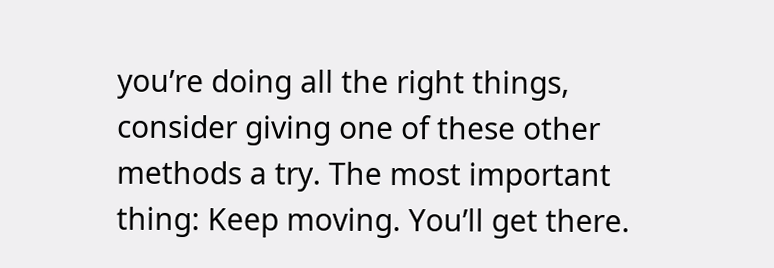you’re doing all the right things, consider giving one of these other methods a try. The most important thing: Keep moving. You’ll get there.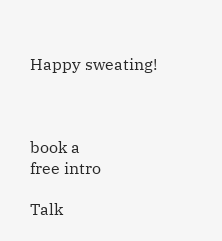Happy sweating!



book a
free intro

Talk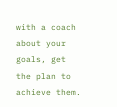with a coach about your goals, get the plan to achieve them.